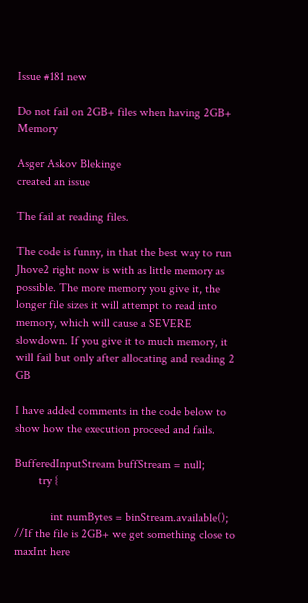Issue #181 new

Do not fail on 2GB+ files when having 2GB+ Memory

Asger Askov Blekinge
created an issue

The fail at reading files.

The code is funny, in that the best way to run Jhove2 right now is with as little memory as possible. The more memory you give it, the longer file sizes it will attempt to read into memory, which will cause a SEVERE slowdown. If you give it to much memory, it will fail but only after allocating and reading 2 GB

I have added comments in the code below to show how the execution proceed and fails.

BufferedInputStream buffStream = null;
        try {

            int numBytes = binStream.available(); //If the file is 2GB+ we get something close to maxInt here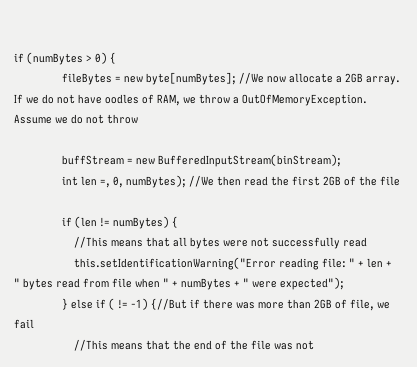if (numBytes > 0) {
                fileBytes = new byte[numBytes]; //We now allocate a 2GB array. If we do not have oodles of RAM, we throw a OutOfMemoryException. Assume we do not throw

                buffStream = new BufferedInputStream(binStream);
                int len =, 0, numBytes); //We then read the first 2GB of the file

                if (len != numBytes) {
                    //This means that all bytes were not successfully read
                    this.setIdentificationWarning("Error reading file: " + len + " bytes read from file when " + numBytes + " were expected");
                } else if ( != -1) {//But if there was more than 2GB of file, we fail
                    //This means that the end of the file was not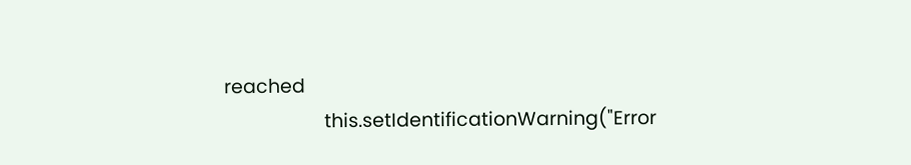reached
                    this.setIdentificationWarning("Error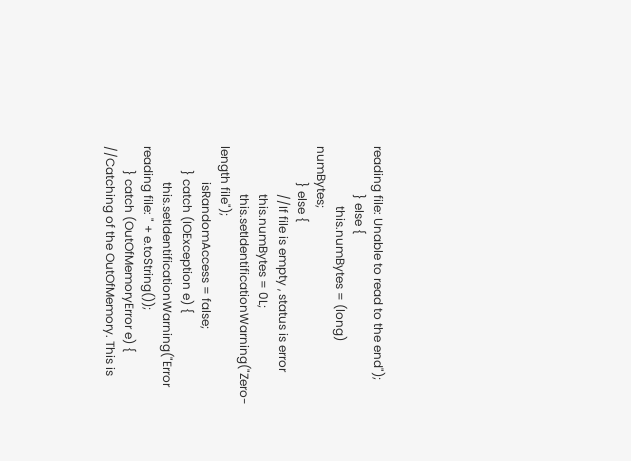reading file: Unable to read to the end");
                } else {
                    this.numBytes = (long) numBytes;
            } else {
                //If file is empty , status is error
                this.numBytes = 0L;
                this.setIdentificationWarning("Zero-length file");
            isRandomAccess = false;
        } catch (IOException e) {
            this.setIdentificationWarning("Error reading file: " + e.toString());
        } catch (OutOfMemoryError e) { //Catching of the OutOfMemory. This is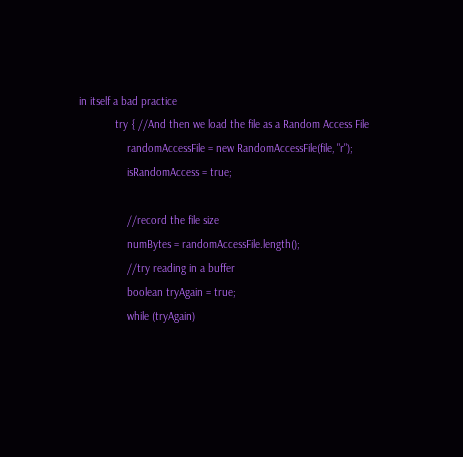in itself a bad practice
            try { //And then we load the file as a Random Access File
                randomAccessFile = new RandomAccessFile(file, "r");
                isRandomAccess = true;

                //record the file size
                numBytes = randomAccessFile.length();
                //try reading in a buffer
                boolean tryAgain = true;
                while (tryAgain)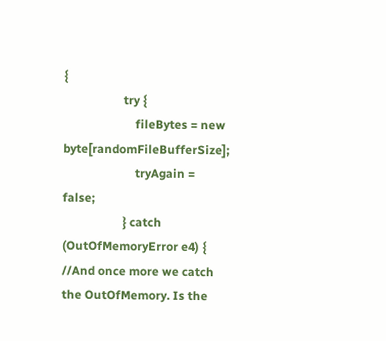{
                    try {
                        fileBytes = new byte[randomFileBufferSize];
                        tryAgain = false;
                    } catch (OutOfMemoryError e4) { //And once more we catch the OutOfMemory. Is the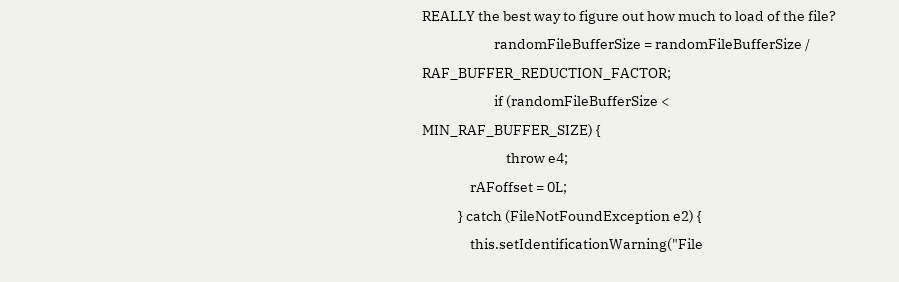REALLY the best way to figure out how much to load of the file?
                        randomFileBufferSize = randomFileBufferSize / RAF_BUFFER_REDUCTION_FACTOR;
                        if (randomFileBufferSize < MIN_RAF_BUFFER_SIZE) {
                            throw e4;
                rAFoffset = 0L;
            } catch (FileNotFoundException e2) {
                this.setIdentificationWarning("File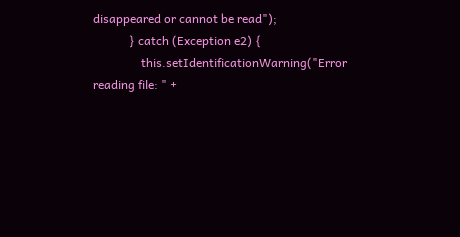disappeared or cannot be read");
            } catch (Exception e2) {
                this.setIdentificationWarning("Error reading file: " +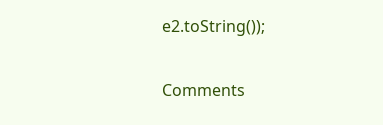e2.toString());

Comments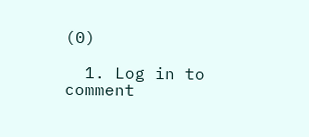(0)

  1. Log in to comment